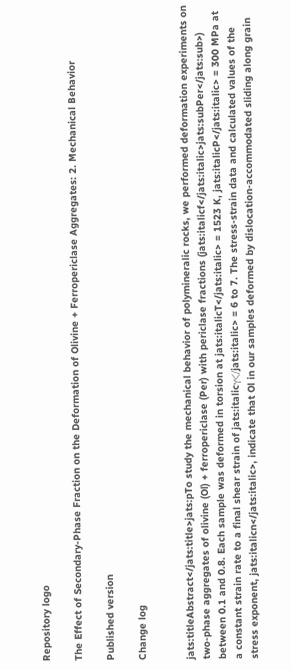Repository logo

The Effect of Secondary-Phase Fraction on the Deformation of Olivine + Ferropericlase Aggregates: 2. Mechanical Behavior

Published version

Change log


jats:titleAbstract</jats:title>jats:pTo study the mechanical behavior of polymineralic rocks, we performed deformation experiments on two‐phase aggregates of olivine (Ol) + ferropericlase (Per) with periclase fractions (jats:italicf</jats:italic>jats:subPer</jats:sub>) between 0.1 and 0.8. Each sample was deformed in torsion at jats:italicT</jats:italic> = 1523 K, jats:italicP</jats:italic> = 300 MPa at a constant strain rate to a final shear strain of jats:italicγ</jats:italic> = 6 to 7. The stress‐strain data and calculated values of the stress exponent, jats:italicn</jats:italic>, indicate that Ol in our samples deformed by dislocation‐accommodated sliding along grain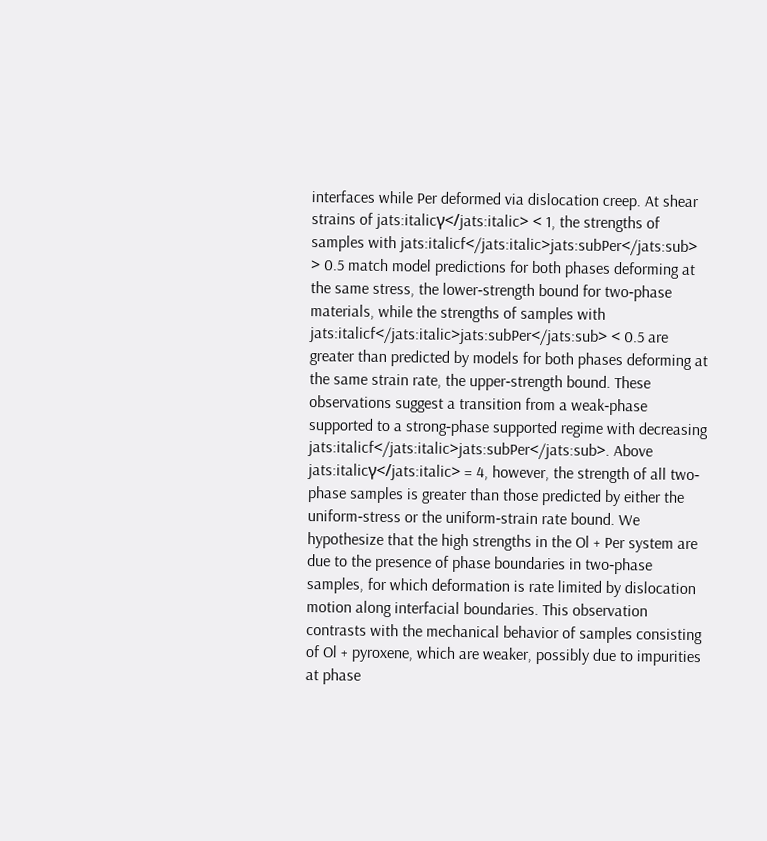interfaces while Per deformed via dislocation creep. At shear strains of jats:italicγ</jats:italic> < 1, the strengths of samples with jats:italicf</jats:italic>jats:subPer</jats:sub> > 0.5 match model predictions for both phases deforming at the same stress, the lower‐strength bound for two‐phase materials, while the strengths of samples with jats:italicf</jats:italic>jats:subPer</jats:sub> < 0.5 are greater than predicted by models for both phases deforming at the same strain rate, the upper‐strength bound. These observations suggest a transition from a weak‐phase supported to a strong‐phase supported regime with decreasing jats:italicf</jats:italic>jats:subPer</jats:sub>. Above jats:italicγ</jats:italic> = 4, however, the strength of all two‐phase samples is greater than those predicted by either the uniform‐stress or the uniform‐strain rate bound. We hypothesize that the high strengths in the Ol + Per system are due to the presence of phase boundaries in two‐phase samples, for which deformation is rate limited by dislocation motion along interfacial boundaries. This observation contrasts with the mechanical behavior of samples consisting of Ol + pyroxene, which are weaker, possibly due to impurities at phase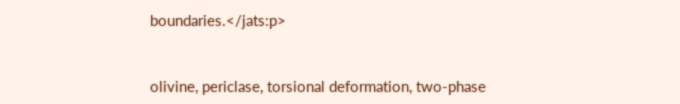boundaries.</jats:p>



olivine, periclase, torsional deformation, two-phase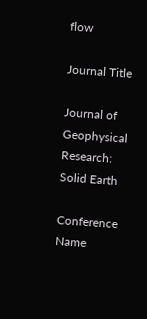flow

Journal Title

Journal of Geophysical Research: Solid Earth

Conference Name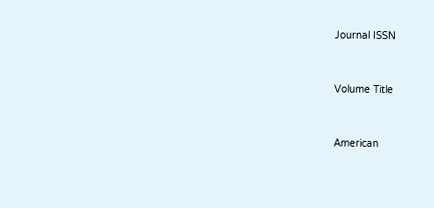Journal ISSN


Volume Title


American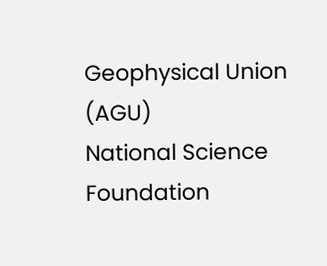Geophysical Union (AGU)
National Science Foundation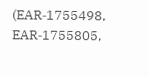(EAR‐1755498, EAR‐1755805,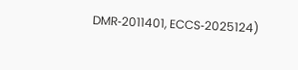DMR‐2011401, ECCS‐2025124)